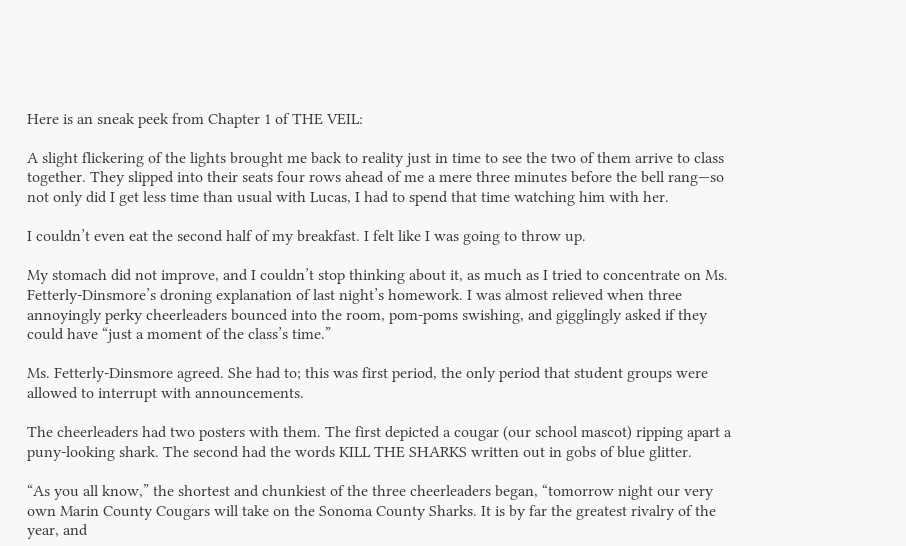Here is an sneak peek from Chapter 1 of THE VEIL:

A slight flickering of the lights brought me back to reality just in time to see the two of them arrive to class together. They slipped into their seats four rows ahead of me a mere three minutes before the bell rang—so not only did I get less time than usual with Lucas, I had to spend that time watching him with her.

I couldn’t even eat the second half of my breakfast. I felt like I was going to throw up.

My stomach did not improve, and I couldn’t stop thinking about it, as much as I tried to concentrate on Ms. Fetterly-Dinsmore’s droning explanation of last night’s homework. I was almost relieved when three annoyingly perky cheerleaders bounced into the room, pom-poms swishing, and gigglingly asked if they could have “just a moment of the class’s time.”

Ms. Fetterly-Dinsmore agreed. She had to; this was first period, the only period that student groups were allowed to interrupt with announcements.

The cheerleaders had two posters with them. The first depicted a cougar (our school mascot) ripping apart a puny-looking shark. The second had the words KILL THE SHARKS written out in gobs of blue glitter.

“As you all know,” the shortest and chunkiest of the three cheerleaders began, “tomorrow night our very own Marin County Cougars will take on the Sonoma County Sharks. It is by far the greatest rivalry of the year, and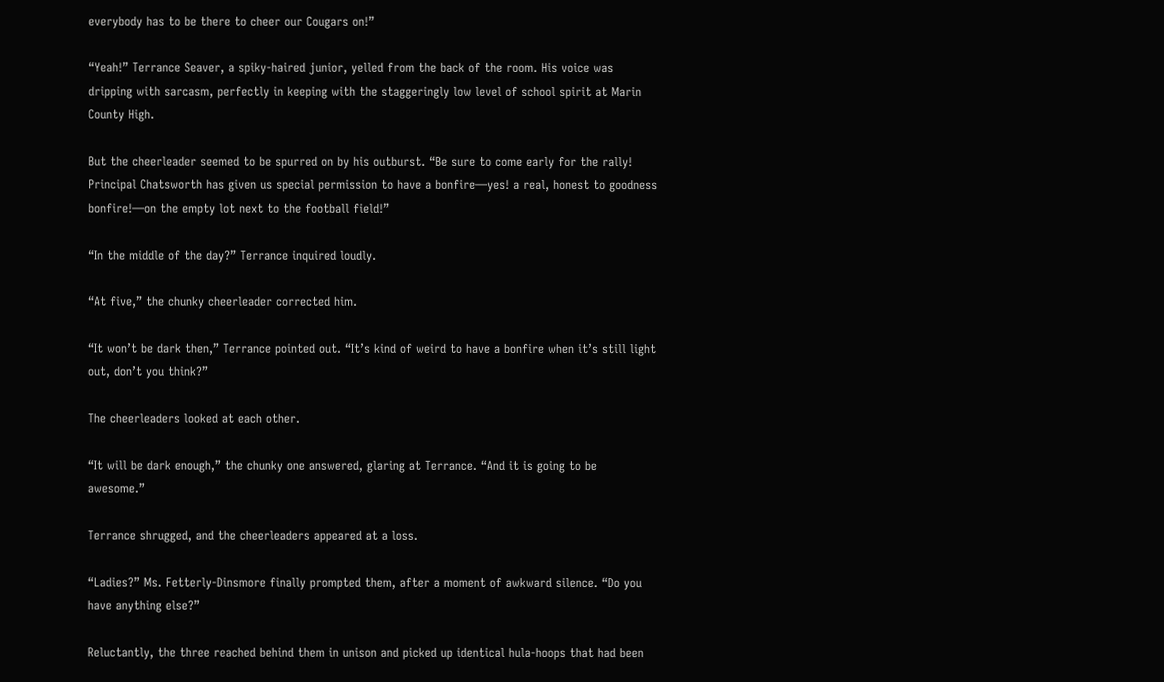everybody has to be there to cheer our Cougars on!”

“Yeah!” Terrance Seaver, a spiky-haired junior, yelled from the back of the room. His voice was dripping with sarcasm, perfectly in keeping with the staggeringly low level of school spirit at Marin County High.

But the cheerleader seemed to be spurred on by his outburst. “Be sure to come early for the rally! Principal Chatsworth has given us special permission to have a bonfire—yes! a real, honest to goodness bonfire!—on the empty lot next to the football field!”

“In the middle of the day?” Terrance inquired loudly.

“At five,” the chunky cheerleader corrected him.

“It won’t be dark then,” Terrance pointed out. “It’s kind of weird to have a bonfire when it’s still light out, don’t you think?”

The cheerleaders looked at each other.

“It will be dark enough,” the chunky one answered, glaring at Terrance. “And it is going to be awesome.”

Terrance shrugged, and the cheerleaders appeared at a loss.

“Ladies?” Ms. Fetterly-Dinsmore finally prompted them, after a moment of awkward silence. “Do you have anything else?”

Reluctantly, the three reached behind them in unison and picked up identical hula-hoops that had been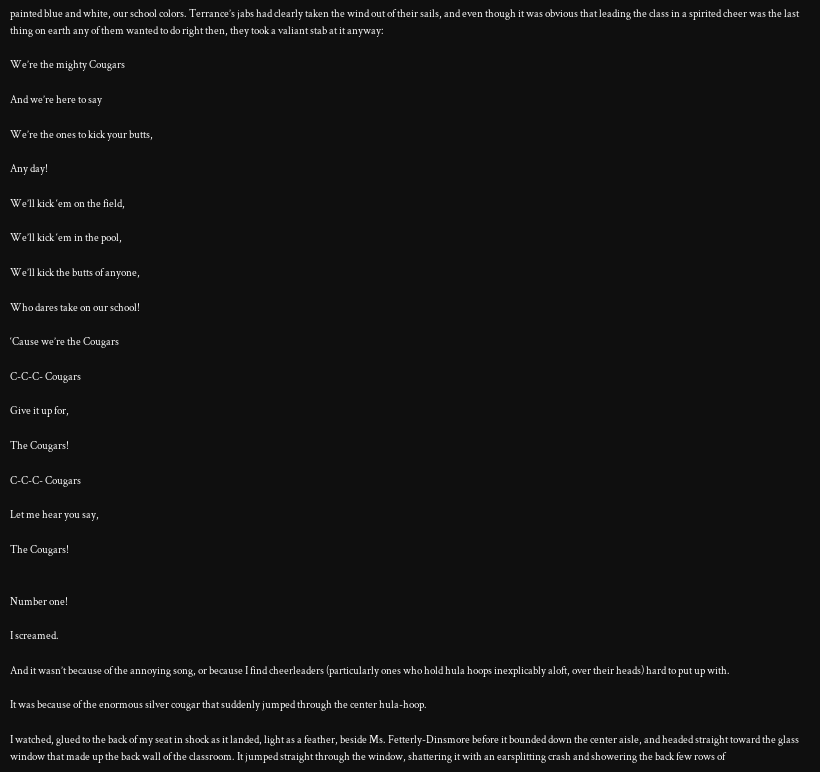painted blue and white, our school colors. Terrance’s jabs had clearly taken the wind out of their sails, and even though it was obvious that leading the class in a spirited cheer was the last thing on earth any of them wanted to do right then, they took a valiant stab at it anyway:

We’re the mighty Cougars

And we’re here to say

We’re the ones to kick your butts,

Any day!

We’ll kick ‘em on the field,

We’ll kick ‘em in the pool,

We’ll kick the butts of anyone,

Who dares take on our school!

‘Cause we’re the Cougars

C-C-C- Cougars

Give it up for,

The Cougars!

C-C-C- Cougars

Let me hear you say,

The Cougars!


Number one!

I screamed.

And it wasn’t because of the annoying song, or because I find cheerleaders (particularly ones who hold hula hoops inexplicably aloft, over their heads) hard to put up with.

It was because of the enormous silver cougar that suddenly jumped through the center hula-hoop.

I watched, glued to the back of my seat in shock as it landed, light as a feather, beside Ms. Fetterly-Dinsmore before it bounded down the center aisle, and headed straight toward the glass window that made up the back wall of the classroom. It jumped straight through the window, shattering it with an earsplitting crash and showering the back few rows of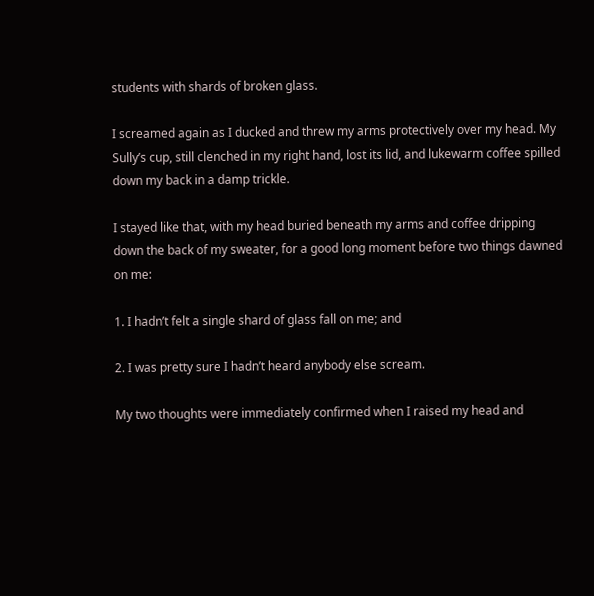students with shards of broken glass.

I screamed again as I ducked and threw my arms protectively over my head. My Sully’s cup, still clenched in my right hand, lost its lid, and lukewarm coffee spilled down my back in a damp trickle.

I stayed like that, with my head buried beneath my arms and coffee dripping down the back of my sweater, for a good long moment before two things dawned on me:

1. I hadn’t felt a single shard of glass fall on me; and

2. I was pretty sure I hadn’t heard anybody else scream.

My two thoughts were immediately confirmed when I raised my head and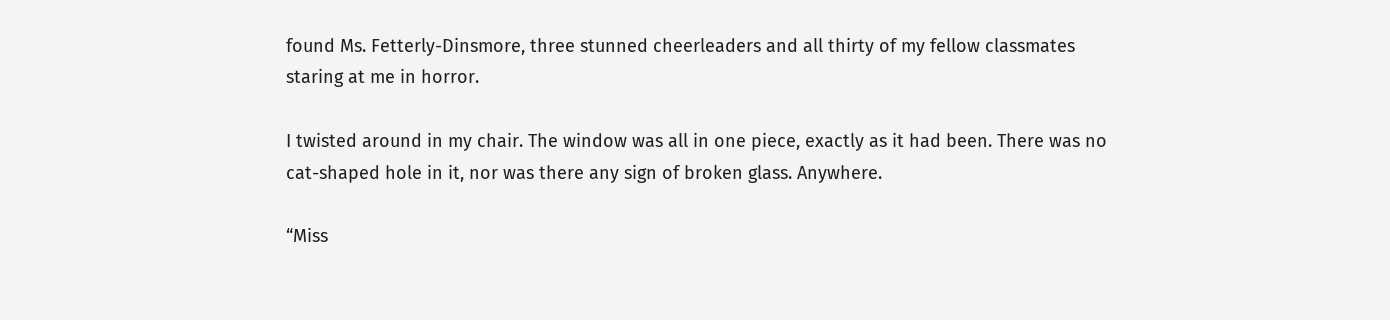found Ms. Fetterly-Dinsmore, three stunned cheerleaders and all thirty of my fellow classmates staring at me in horror.

I twisted around in my chair. The window was all in one piece, exactly as it had been. There was no cat-shaped hole in it, nor was there any sign of broken glass. Anywhere.

“Miss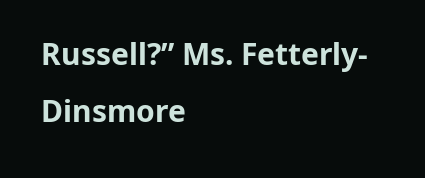Russell?” Ms. Fetterly-Dinsmore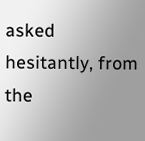asked hesitantly, from the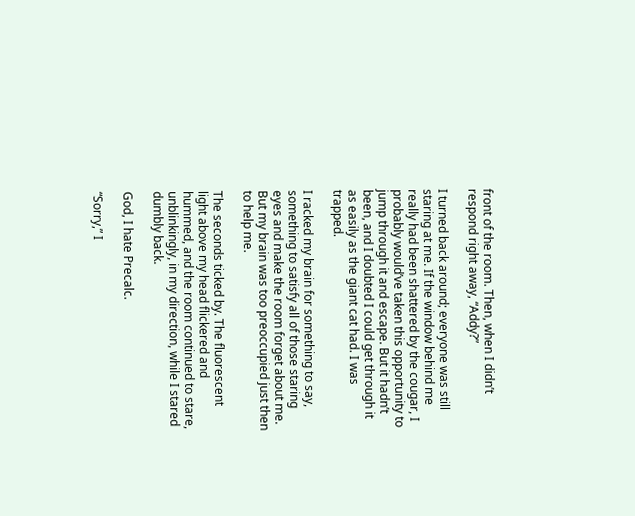front of the room. Then, when I didn’t respond right away, “Addy?”

I turned back around; everyone was still staring at me. If the window behind me really had been shattered by the cougar, I probably would’ve taken this opportunity to jump through it and escape. But it hadn’t been, and I doubted I could get through it as easily as the giant cat had. I was trapped.

I racked my brain for something to say, something to satisfy all of those staring eyes and make the room forget about me. But my brain was too preoccupied just then to help me.

The seconds ticked by. The fluorescent light above my head flickered and hummed, and the room continued to stare, unblinkingly, in my direction, while I stared dumbly back.

God, I hate Precalc.

“Sorry,” I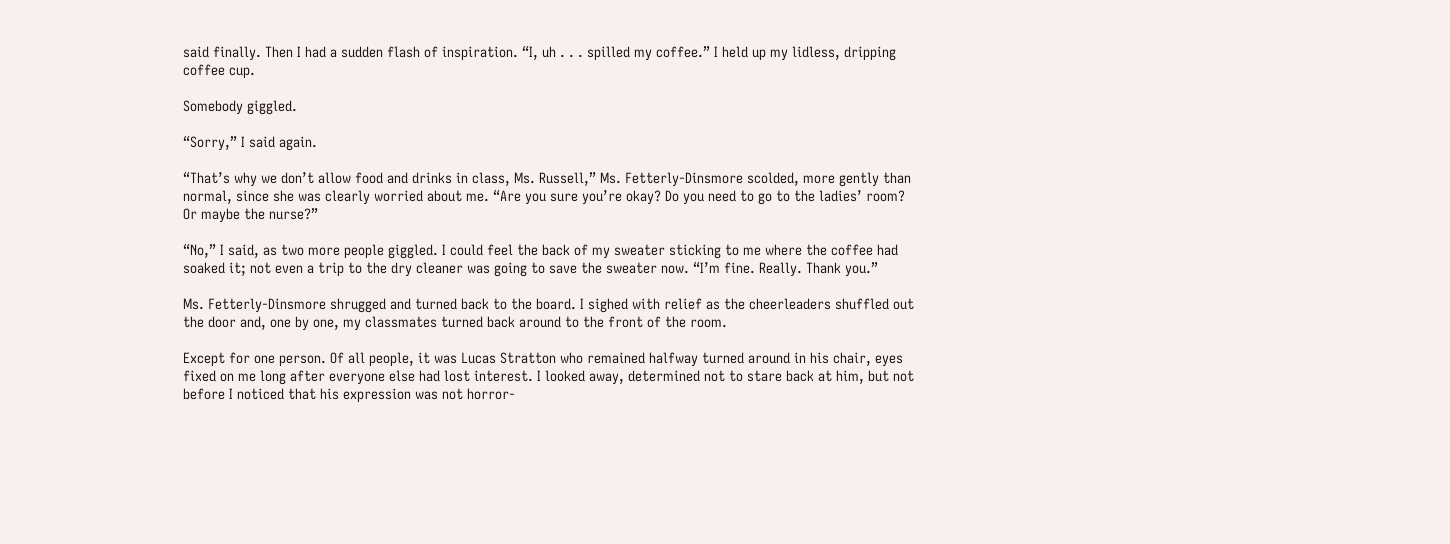said finally. Then I had a sudden flash of inspiration. “I, uh . . . spilled my coffee.” I held up my lidless, dripping coffee cup.

Somebody giggled.

“Sorry,” I said again.

“That’s why we don’t allow food and drinks in class, Ms. Russell,” Ms. Fetterly-Dinsmore scolded, more gently than normal, since she was clearly worried about me. “Are you sure you’re okay? Do you need to go to the ladies’ room? Or maybe the nurse?”

“No,” I said, as two more people giggled. I could feel the back of my sweater sticking to me where the coffee had soaked it; not even a trip to the dry cleaner was going to save the sweater now. “I’m fine. Really. Thank you.”

Ms. Fetterly-Dinsmore shrugged and turned back to the board. I sighed with relief as the cheerleaders shuffled out the door and, one by one, my classmates turned back around to the front of the room.

Except for one person. Of all people, it was Lucas Stratton who remained halfway turned around in his chair, eyes fixed on me long after everyone else had lost interest. I looked away, determined not to stare back at him, but not before I noticed that his expression was not horror-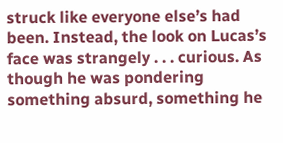struck like everyone else’s had been. Instead, the look on Lucas’s face was strangely . . . curious. As though he was pondering something absurd, something he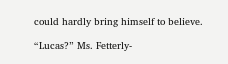could hardly bring himself to believe.

“Lucas?” Ms. Fetterly-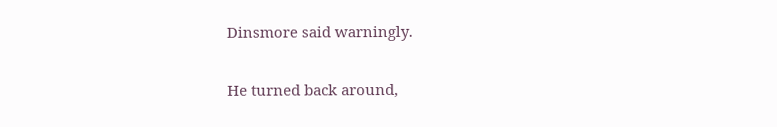Dinsmore said warningly.

He turned back around,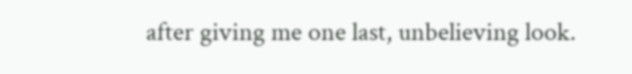after giving me one last, unbelieving look.